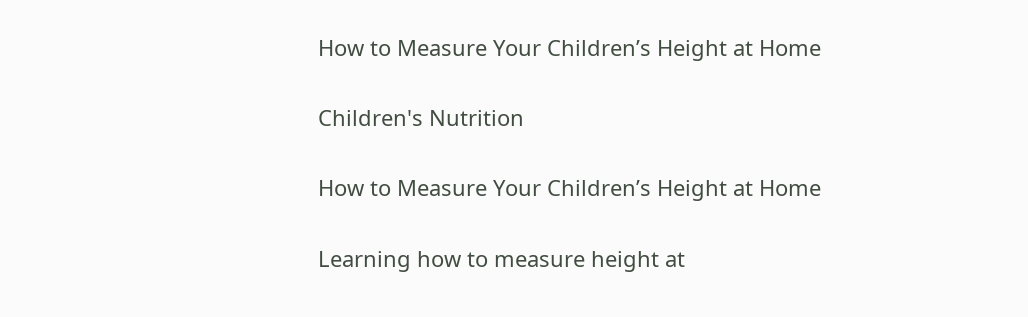How to Measure Your Children’s Height at Home

Children's Nutrition

How to Measure Your Children’s Height at Home

Learning how to measure height at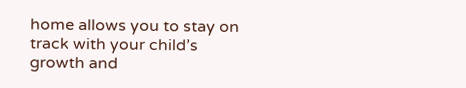home allows you to stay on track with your child’s growth and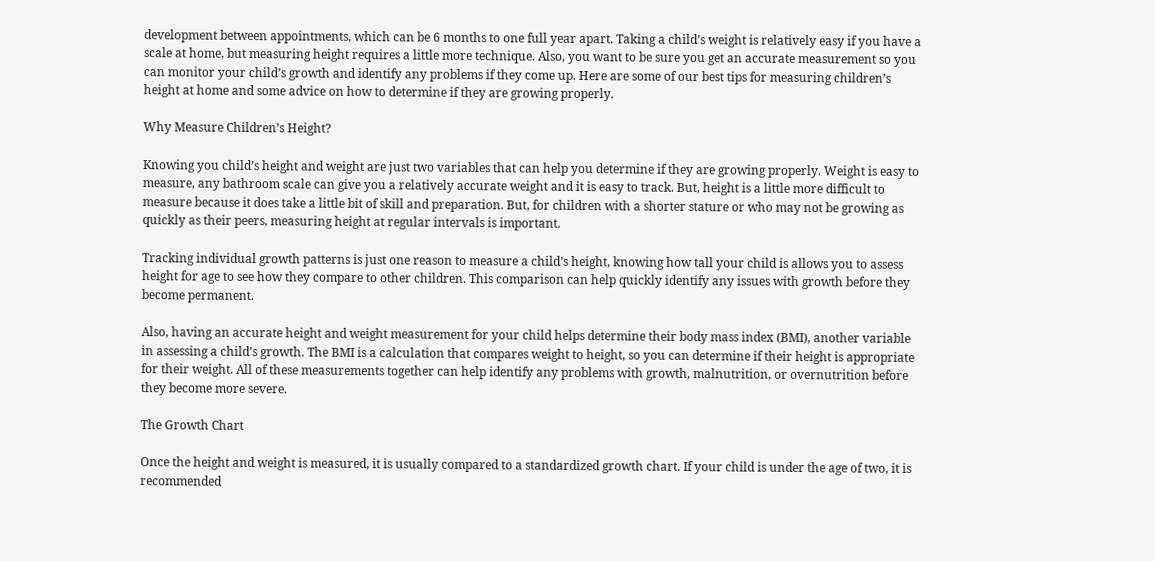development between appointments, which can be 6 months to one full year apart. Taking a child’s weight is relatively easy if you have a scale at home, but measuring height requires a little more technique. Also, you want to be sure you get an accurate measurement so you can monitor your child’s growth and identify any problems if they come up. Here are some of our best tips for measuring children’s height at home and some advice on how to determine if they are growing properly.

Why Measure Children’s Height?

Knowing you child’s height and weight are just two variables that can help you determine if they are growing properly. Weight is easy to measure, any bathroom scale can give you a relatively accurate weight and it is easy to track. But, height is a little more difficult to measure because it does take a little bit of skill and preparation. But, for children with a shorter stature or who may not be growing as quickly as their peers, measuring height at regular intervals is important.

Tracking individual growth patterns is just one reason to measure a child’s height, knowing how tall your child is allows you to assess height for age to see how they compare to other children. This comparison can help quickly identify any issues with growth before they become permanent.

Also, having an accurate height and weight measurement for your child helps determine their body mass index (BMI), another variable in assessing a child’s growth. The BMI is a calculation that compares weight to height, so you can determine if their height is appropriate for their weight. All of these measurements together can help identify any problems with growth, malnutrition, or overnutrition before they become more severe.

The Growth Chart

Once the height and weight is measured, it is usually compared to a standardized growth chart. If your child is under the age of two, it is recommended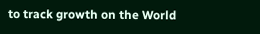to track growth on the World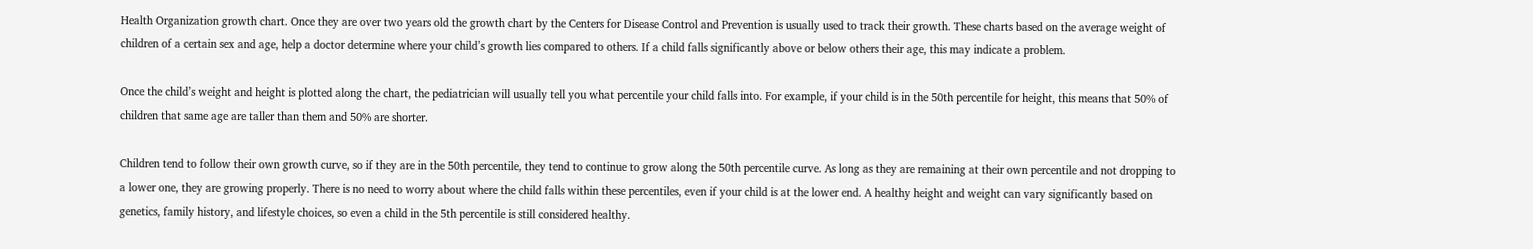Health Organization growth chart. Once they are over two years old the growth chart by the Centers for Disease Control and Prevention is usually used to track their growth. These charts based on the average weight of children of a certain sex and age, help a doctor determine where your child’s growth lies compared to others. If a child falls significantly above or below others their age, this may indicate a problem.

Once the child’s weight and height is plotted along the chart, the pediatrician will usually tell you what percentile your child falls into. For example, if your child is in the 50th percentile for height, this means that 50% of children that same age are taller than them and 50% are shorter.

Children tend to follow their own growth curve, so if they are in the 50th percentile, they tend to continue to grow along the 50th percentile curve. As long as they are remaining at their own percentile and not dropping to a lower one, they are growing properly. There is no need to worry about where the child falls within these percentiles, even if your child is at the lower end. A healthy height and weight can vary significantly based on genetics, family history, and lifestyle choices, so even a child in the 5th percentile is still considered healthy.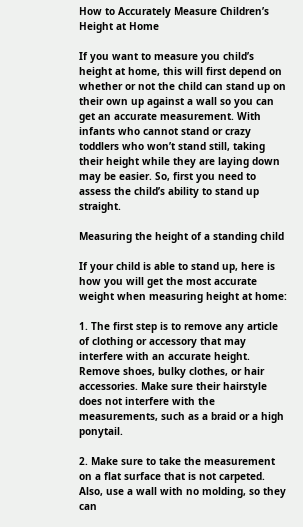How to Accurately Measure Children’s Height at Home

If you want to measure you child’s height at home, this will first depend on whether or not the child can stand up on their own up against a wall so you can get an accurate measurement. With infants who cannot stand or crazy toddlers who won’t stand still, taking their height while they are laying down may be easier. So, first you need to assess the child’s ability to stand up straight.

Measuring the height of a standing child

If your child is able to stand up, here is how you will get the most accurate weight when measuring height at home:

1. The first step is to remove any article of clothing or accessory that may interfere with an accurate height. Remove shoes, bulky clothes, or hair accessories. Make sure their hairstyle does not interfere with the measurements, such as a braid or a high ponytail.

2. Make sure to take the measurement on a flat surface that is not carpeted. Also, use a wall with no molding, so they can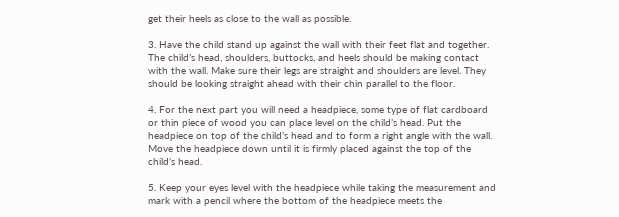get their heels as close to the wall as possible.

3. Have the child stand up against the wall with their feet flat and together. The child’s head, shoulders, buttocks, and heels should be making contact with the wall. Make sure their legs are straight and shoulders are level. They should be looking straight ahead with their chin parallel to the floor.

4. For the next part you will need a headpiece, some type of flat cardboard or thin piece of wood you can place level on the child’s head. Put the headpiece on top of the child’s head and to form a right angle with the wall. Move the headpiece down until it is firmly placed against the top of the child’s head.

5. Keep your eyes level with the headpiece while taking the measurement and mark with a pencil where the bottom of the headpiece meets the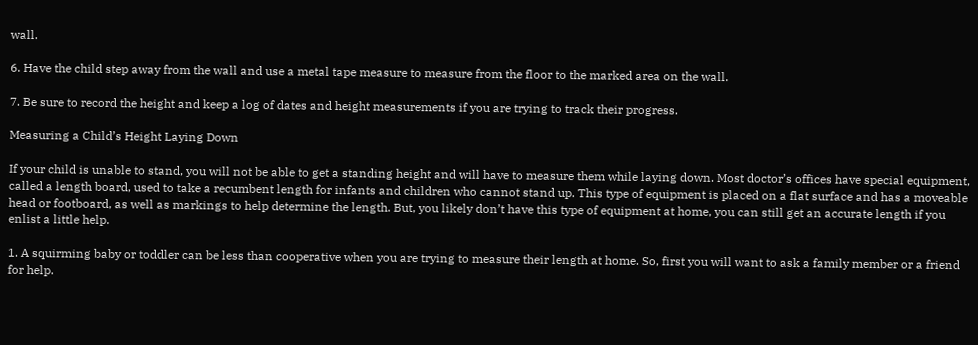wall.

6. Have the child step away from the wall and use a metal tape measure to measure from the floor to the marked area on the wall.

7. Be sure to record the height and keep a log of dates and height measurements if you are trying to track their progress.

Measuring a Child’s Height Laying Down

If your child is unable to stand, you will not be able to get a standing height and will have to measure them while laying down. Most doctor’s offices have special equipment, called a length board, used to take a recumbent length for infants and children who cannot stand up. This type of equipment is placed on a flat surface and has a moveable head or footboard, as well as markings to help determine the length. But, you likely don’t have this type of equipment at home, you can still get an accurate length if you enlist a little help.

1. A squirming baby or toddler can be less than cooperative when you are trying to measure their length at home. So, first you will want to ask a family member or a friend for help.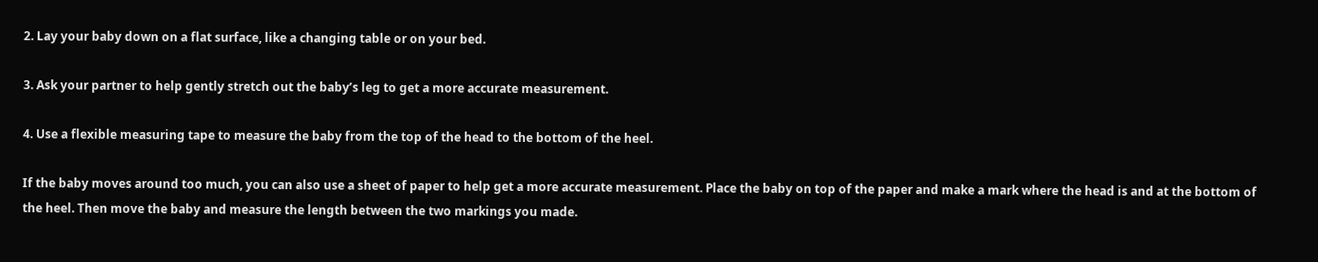2. Lay your baby down on a flat surface, like a changing table or on your bed.

3. Ask your partner to help gently stretch out the baby’s leg to get a more accurate measurement.

4. Use a flexible measuring tape to measure the baby from the top of the head to the bottom of the heel.

If the baby moves around too much, you can also use a sheet of paper to help get a more accurate measurement. Place the baby on top of the paper and make a mark where the head is and at the bottom of the heel. Then move the baby and measure the length between the two markings you made.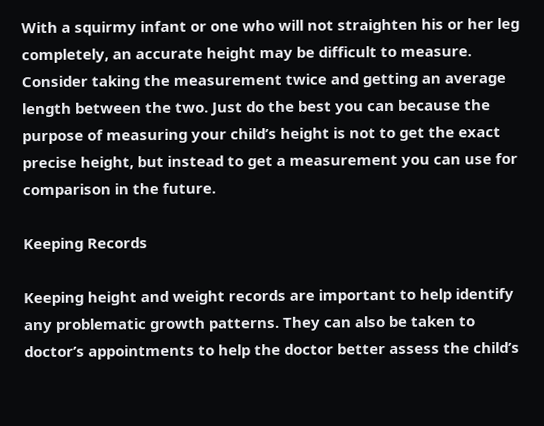With a squirmy infant or one who will not straighten his or her leg completely, an accurate height may be difficult to measure. Consider taking the measurement twice and getting an average length between the two. Just do the best you can because the purpose of measuring your child’s height is not to get the exact precise height, but instead to get a measurement you can use for comparison in the future.

Keeping Records

Keeping height and weight records are important to help identify any problematic growth patterns. They can also be taken to doctor’s appointments to help the doctor better assess the child’s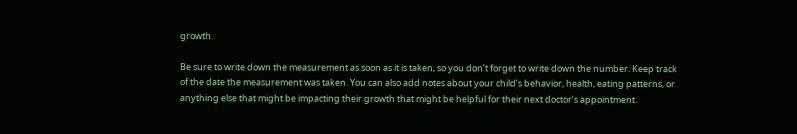growth.

Be sure to write down the measurement as soon as it is taken, so you don’t forget to write down the number. Keep track of the date the measurement was taken. You can also add notes about your child’s behavior, health, eating patterns, or anything else that might be impacting their growth that might be helpful for their next doctor’s appointment.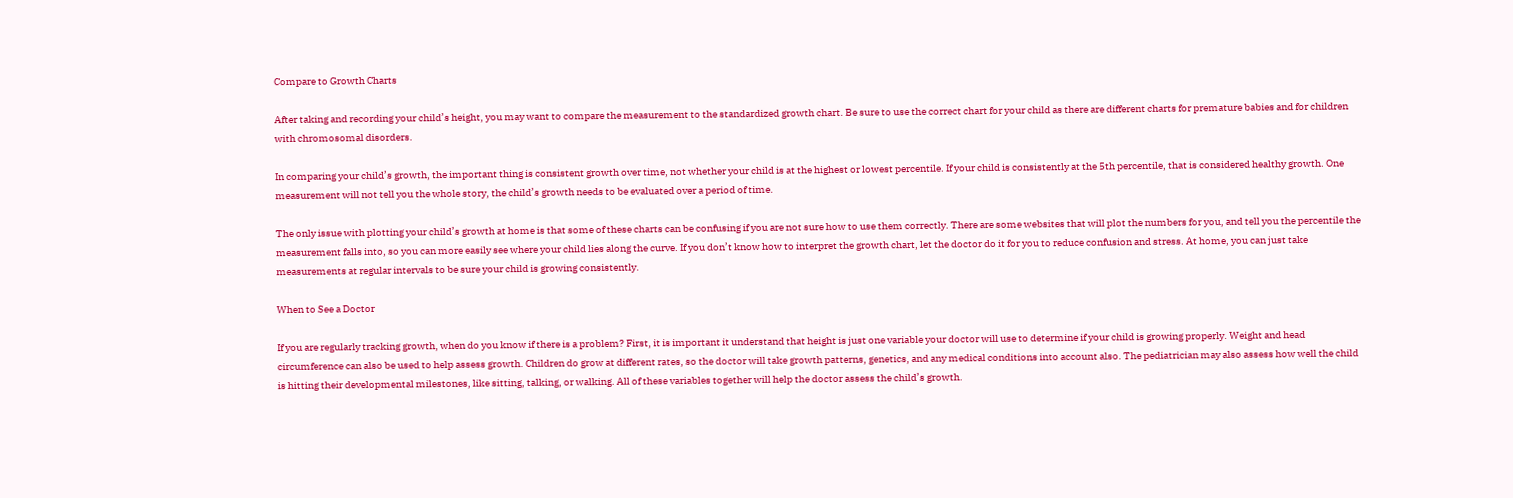Compare to Growth Charts

After taking and recording your child’s height, you may want to compare the measurement to the standardized growth chart. Be sure to use the correct chart for your child as there are different charts for premature babies and for children with chromosomal disorders.

In comparing your child’s growth, the important thing is consistent growth over time, not whether your child is at the highest or lowest percentile. If your child is consistently at the 5th percentile, that is considered healthy growth. One measurement will not tell you the whole story, the child’s growth needs to be evaluated over a period of time.

The only issue with plotting your child’s growth at home is that some of these charts can be confusing if you are not sure how to use them correctly. There are some websites that will plot the numbers for you, and tell you the percentile the measurement falls into, so you can more easily see where your child lies along the curve. If you don’t know how to interpret the growth chart, let the doctor do it for you to reduce confusion and stress. At home, you can just take measurements at regular intervals to be sure your child is growing consistently.

When to See a Doctor

If you are regularly tracking growth, when do you know if there is a problem? First, it is important it understand that height is just one variable your doctor will use to determine if your child is growing properly. Weight and head circumference can also be used to help assess growth. Children do grow at different rates, so the doctor will take growth patterns, genetics, and any medical conditions into account also. The pediatrician may also assess how well the child is hitting their developmental milestones, like sitting, talking, or walking. All of these variables together will help the doctor assess the child’s growth.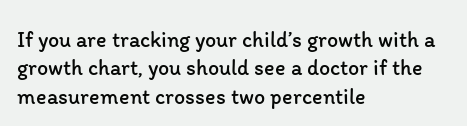If you are tracking your child’s growth with a growth chart, you should see a doctor if the measurement crosses two percentile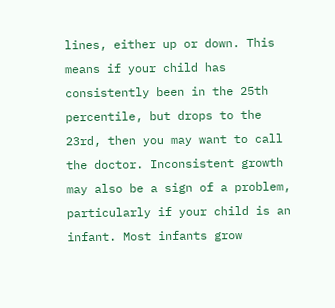lines, either up or down. This means if your child has consistently been in the 25th percentile, but drops to the 23rd, then you may want to call the doctor. Inconsistent growth may also be a sign of a problem, particularly if your child is an infant. Most infants grow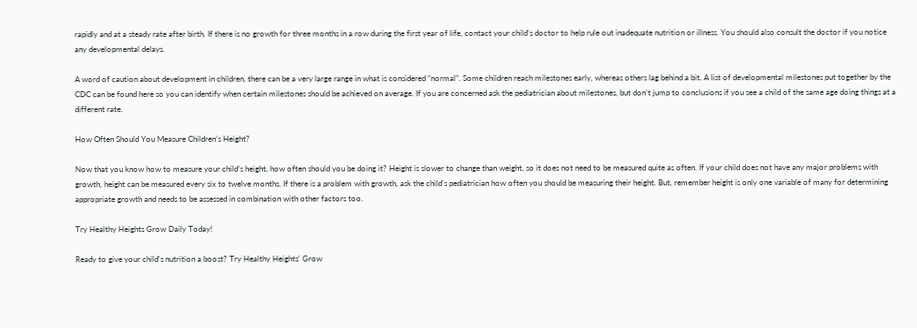rapidly and at a steady rate after birth. If there is no growth for three months in a row during the first year of life, contact your child’s doctor to help rule out inadequate nutrition or illness. You should also consult the doctor if you notice any developmental delays.

A word of caution about development in children, there can be a very large range in what is considered “normal”. Some children reach milestones early, whereas others lag behind a bit. A list of developmental milestones put together by the CDC can be found here so you can identify when certain milestones should be achieved on average. If you are concerned ask the pediatrician about milestones, but don’t jump to conclusions if you see a child of the same age doing things at a different rate.

How Often Should You Measure Children’s Height?

Now that you know how to measure your child’s height, how often should you be doing it? Height is slower to change than weight, so it does not need to be measured quite as often. If your child does not have any major problems with growth, height can be measured every six to twelve months. If there is a problem with growth, ask the child’s pediatrician how often you should be measuring their height. But, remember height is only one variable of many for determining appropriate growth and needs to be assessed in combination with other factors too.

Try Healthy Heights Grow Daily Today!

Ready to give your child's nutrition a boost? Try Healthy Heights' Grow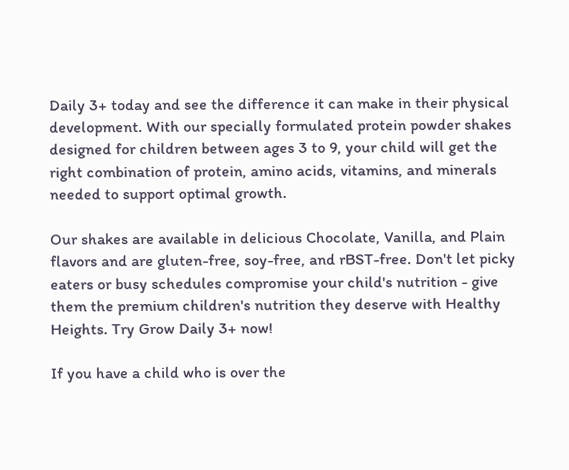Daily 3+ today and see the difference it can make in their physical development. With our specially formulated protein powder shakes designed for children between ages 3 to 9, your child will get the right combination of protein, amino acids, vitamins, and minerals needed to support optimal growth.

Our shakes are available in delicious Chocolate, Vanilla, and Plain flavors and are gluten-free, soy-free, and rBST-free. Don't let picky eaters or busy schedules compromise your child's nutrition - give them the premium children's nutrition they deserve with Healthy Heights. Try Grow Daily 3+ now!

If you have a child who is over the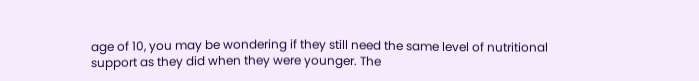age of 10, you may be wondering if they still need the same level of nutritional support as they did when they were younger. The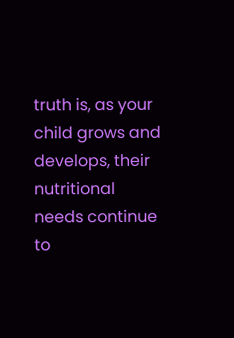truth is, as your child grows and develops, their nutritional needs continue to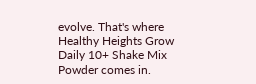evolve. That's where Healthy Heights Grow Daily 10+ Shake Mix Powder comes in.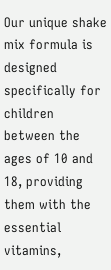Our unique shake mix formula is designed specifically for children between the ages of 10 and 18, providing them with the essential vitamins,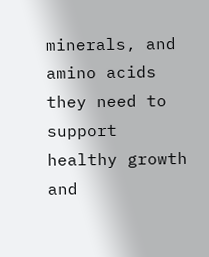minerals, and amino acids they need to support healthy growth and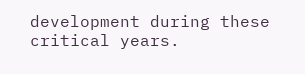development during these critical years.